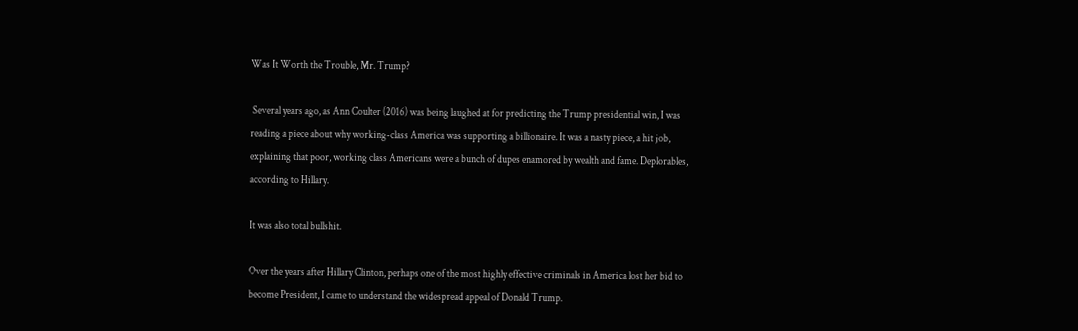Was It Worth the Trouble, Mr. Trump?

 Several years ago, as Ann Coulter (2016) was being laughed at for predicting the Trump presidential win, I was reading a piece about why working-class America was supporting a billionaire. It was a nasty piece, a hit job, explaining that poor, working class Americans were a bunch of dupes enamored by wealth and fame. Deplorables, according to Hillary.

It was also total bullshit.

Over the years after Hillary Clinton, perhaps one of the most highly effective criminals in America lost her bid to become President, I came to understand the widespread appeal of Donald Trump.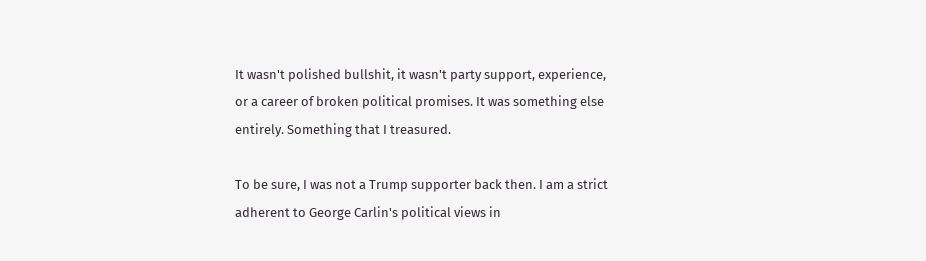It wasn't polished bullshit, it wasn't party support, experience, or a career of broken political promises. It was something else entirely. Something that I treasured.

To be sure, I was not a Trump supporter back then. I am a strict adherent to George Carlin's political views in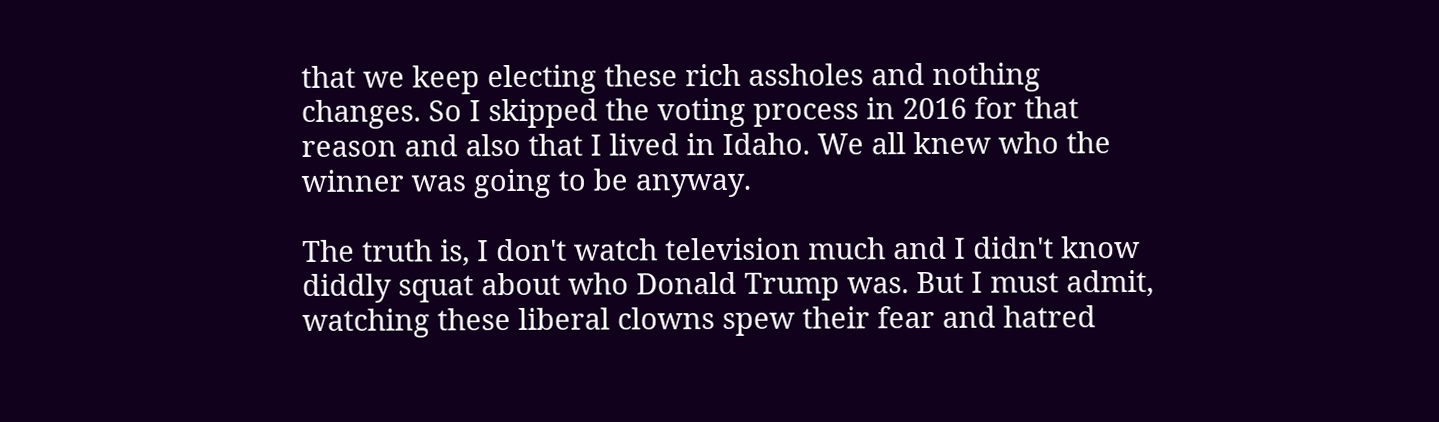that we keep electing these rich assholes and nothing changes. So I skipped the voting process in 2016 for that reason and also that I lived in Idaho. We all knew who the winner was going to be anyway.

The truth is, I don't watch television much and I didn't know diddly squat about who Donald Trump was. But I must admit, watching these liberal clowns spew their fear and hatred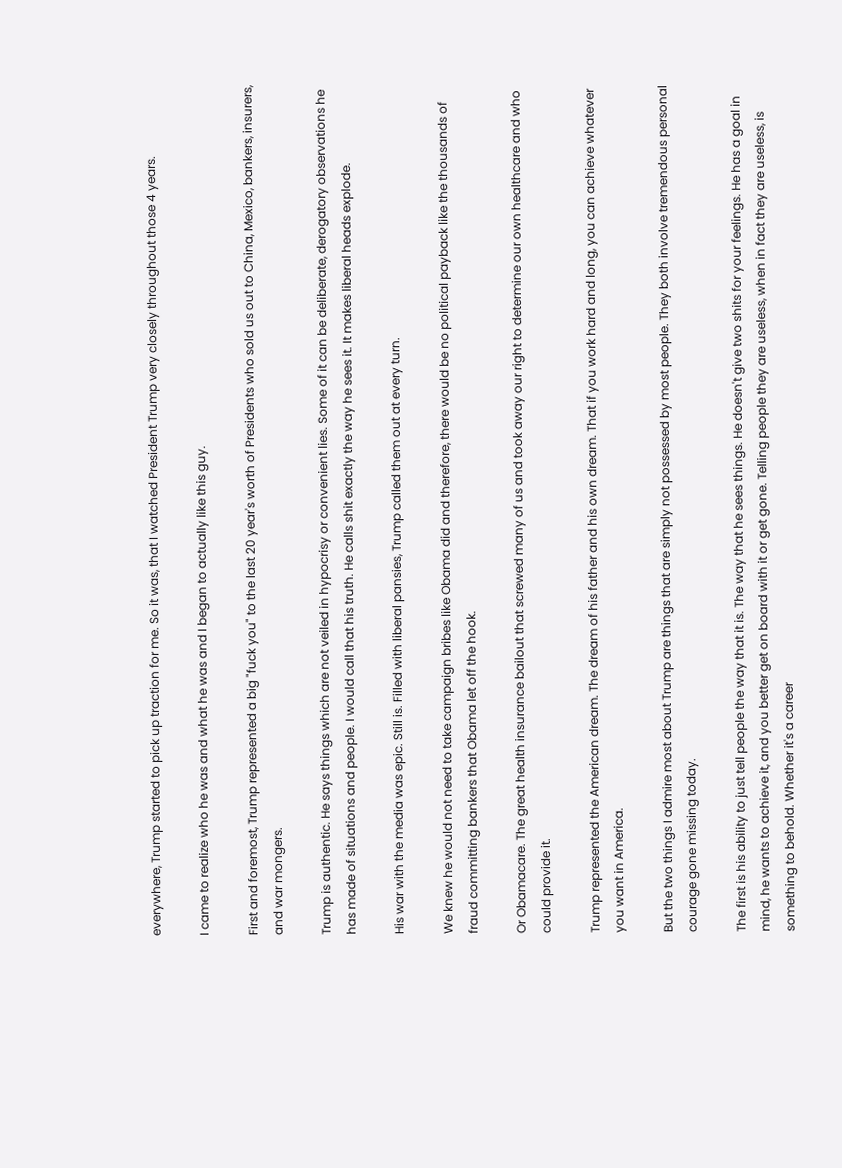everywhere, Trump started to pick up traction for me. So it was, that I watched President Trump very closely throughout those 4 years.

I came to realize who he was and what he was and I began to actually like this guy.

First and foremost, Trump represented a big "fuck you" to the last 20 year's worth of Presidents who sold us out to China, Mexico, bankers, insurers, and war mongers.

Trump is authentic. He says things which are not veiled in hypocrisy or convenient lies. Some of it can be deliberate, derogatory observations he has made of situations and people. I would call that his truth. He calls shit exactly the way he sees it. It makes liberal heads explode.

His war with the media was epic. Still is. Filled with liberal pansies, Trump called them out at every turn.

We knew he would not need to take campaign bribes like Obama did and therefore, there would be no political payback like the thousands of fraud committing bankers that Obama let off the hook.

Or Obamacare. The great health insurance bailout that screwed many of us and took away our right to determine our own healthcare and who could provide it.

Trump represented the American dream. The dream of his father and his own dream. That if you work hard and long, you can achieve whatever you want in America.

But the two things I admire most about Trump are things that are simply not possessed by most people. They both involve tremendous personal courage gone missing today.

The first is his ability to just tell people the way that it is. The way that he sees things. He doesn't give two shits for your feelings. He has a goal in mind, he wants to achieve it, and you better get on board with it or get gone. Telling people they are useless, when in fact they are useless, is something to behold. Whether it's a career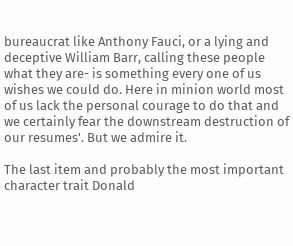bureaucrat like Anthony Fauci, or a lying and deceptive William Barr, calling these people what they are- is something every one of us wishes we could do. Here in minion world most of us lack the personal courage to do that and we certainly fear the downstream destruction of our resumes'. But we admire it.

The last item and probably the most important character trait Donald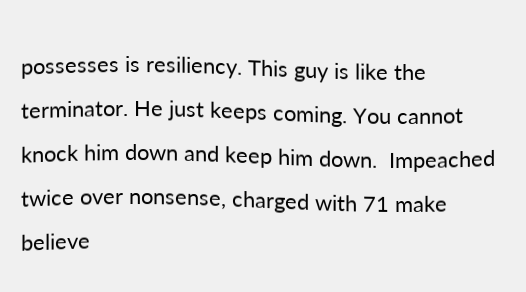possesses is resiliency. This guy is like the terminator. He just keeps coming. You cannot knock him down and keep him down.  Impeached twice over nonsense, charged with 71 make believe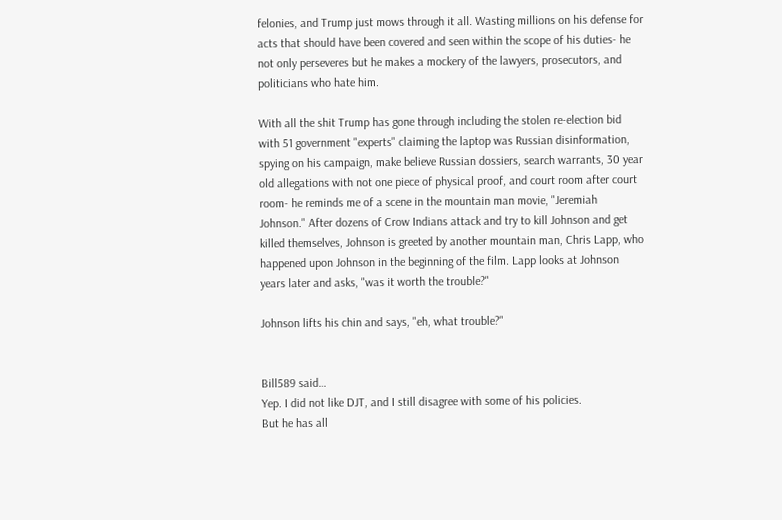felonies, and Trump just mows through it all. Wasting millions on his defense for acts that should have been covered and seen within the scope of his duties- he not only perseveres but he makes a mockery of the lawyers, prosecutors, and politicians who hate him.

With all the shit Trump has gone through including the stolen re-election bid with 51 government "experts" claiming the laptop was Russian disinformation, spying on his campaign, make believe Russian dossiers, search warrants, 30 year old allegations with not one piece of physical proof, and court room after court room- he reminds me of a scene in the mountain man movie, "Jeremiah Johnson." After dozens of Crow Indians attack and try to kill Johnson and get killed themselves, Johnson is greeted by another mountain man, Chris Lapp, who happened upon Johnson in the beginning of the film. Lapp looks at Johnson years later and asks, "was it worth the trouble?"

Johnson lifts his chin and says, "eh, what trouble?"


Bill589 said…
Yep. I did not like DJT, and I still disagree with some of his policies.
But he has all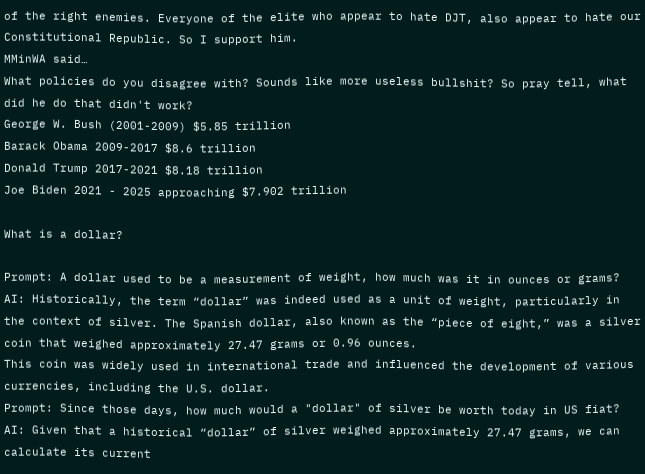of the right enemies. Everyone of the elite who appear to hate DJT, also appear to hate our Constitutional Republic. So I support him.
MMinWA said…
What policies do you disagree with? Sounds like more useless bullshit? So pray tell, what did he do that didn't work?
George W. Bush (2001-2009) $5.85 trillion
Barack Obama 2009-2017 $8.6 trillion
Donald Trump 2017-2021 $8.18 trillion
Joe Biden 2021 - 2025 approaching $7.902 trillion

What is a dollar?

Prompt: A dollar used to be a measurement of weight, how much was it in ounces or grams?
AI: Historically, the term “dollar” was indeed used as a unit of weight, particularly in the context of silver. The Spanish dollar, also known as the “piece of eight,” was a silver coin that weighed approximately 27.47 grams or 0.96 ounces.
This coin was widely used in international trade and influenced the development of various currencies, including the U.S. dollar.
Prompt: Since those days, how much would a "dollar" of silver be worth today in US fiat?
AI: Given that a historical “dollar” of silver weighed approximately 27.47 grams, we can calculate its current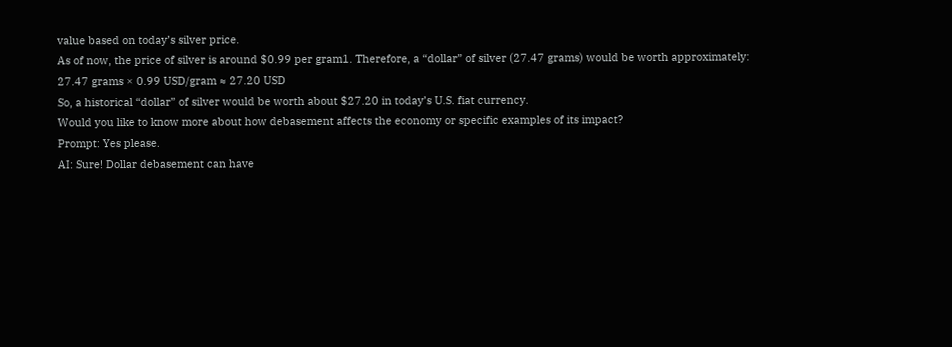value based on today’s silver price.
As of now, the price of silver is around $0.99 per gram1. Therefore, a “dollar” of silver (27.47 grams) would be worth approximately:
27.47 grams × 0.99 USD/gram ≈ 27.20 USD
So, a historical “dollar” of silver would be worth about $27.20 in today’s U.S. fiat currency.
Would you like to know more about how debasement affects the economy or specific examples of its impact?
Prompt: Yes please.
AI: Sure! Dollar debasement can have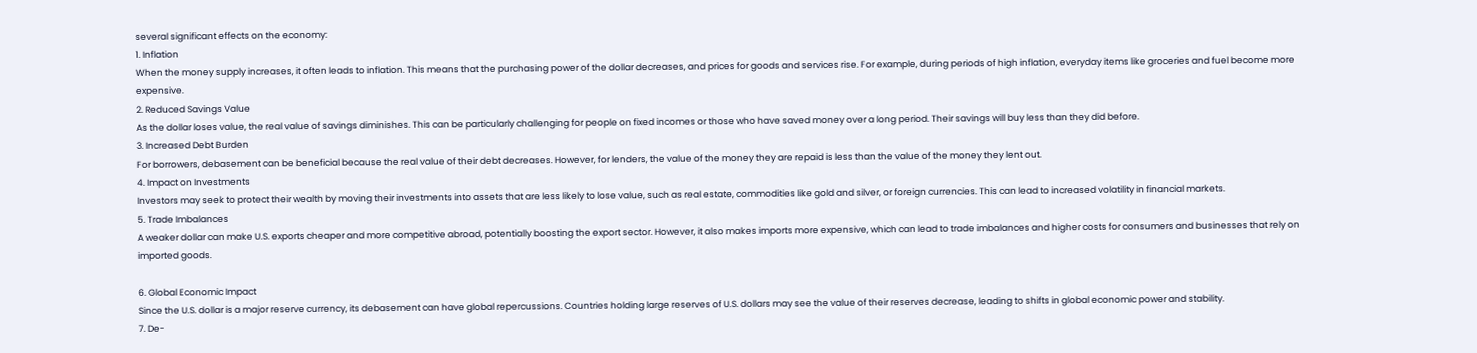several significant effects on the economy:
1. Inflation
When the money supply increases, it often leads to inflation. This means that the purchasing power of the dollar decreases, and prices for goods and services rise. For example, during periods of high inflation, everyday items like groceries and fuel become more expensive.
2. Reduced Savings Value
As the dollar loses value, the real value of savings diminishes. This can be particularly challenging for people on fixed incomes or those who have saved money over a long period. Their savings will buy less than they did before.
3. Increased Debt Burden
For borrowers, debasement can be beneficial because the real value of their debt decreases. However, for lenders, the value of the money they are repaid is less than the value of the money they lent out.
4. Impact on Investments
Investors may seek to protect their wealth by moving their investments into assets that are less likely to lose value, such as real estate, commodities like gold and silver, or foreign currencies. This can lead to increased volatility in financial markets.
5. Trade Imbalances
A weaker dollar can make U.S. exports cheaper and more competitive abroad, potentially boosting the export sector. However, it also makes imports more expensive, which can lead to trade imbalances and higher costs for consumers and businesses that rely on imported goods.

6. Global Economic Impact
Since the U.S. dollar is a major reserve currency, its debasement can have global repercussions. Countries holding large reserves of U.S. dollars may see the value of their reserves decrease, leading to shifts in global economic power and stability.
7. De-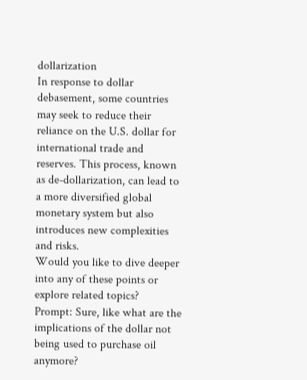dollarization
In response to dollar debasement, some countries may seek to reduce their reliance on the U.S. dollar for international trade and reserves. This process, known as de-dollarization, can lead to a more diversified global monetary system but also introduces new complexities and risks.
Would you like to dive deeper into any of these points or explore related topics?
Prompt: Sure, like what are the implications of the dollar not being used to purchase oil anymore?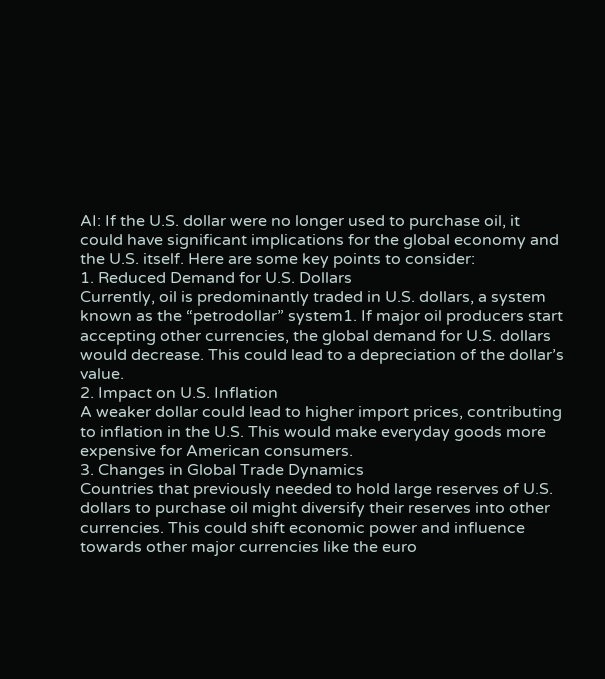AI: If the U.S. dollar were no longer used to purchase oil, it could have significant implications for the global economy and the U.S. itself. Here are some key points to consider:
1. Reduced Demand for U.S. Dollars
Currently, oil is predominantly traded in U.S. dollars, a system known as the “petrodollar” system1. If major oil producers start accepting other currencies, the global demand for U.S. dollars would decrease. This could lead to a depreciation of the dollar’s value.
2. Impact on U.S. Inflation
A weaker dollar could lead to higher import prices, contributing to inflation in the U.S. This would make everyday goods more expensive for American consumers.
3. Changes in Global Trade Dynamics
Countries that previously needed to hold large reserves of U.S. dollars to purchase oil might diversify their reserves into other currencies. This could shift economic power and influence towards other major currencies like the euro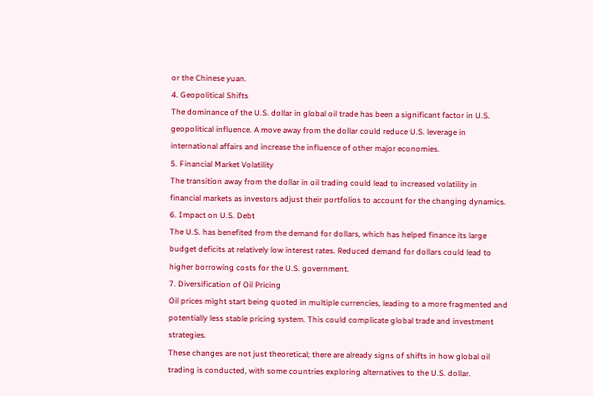or the Chinese yuan.
4. Geopolitical Shifts
The dominance of the U.S. dollar in global oil trade has been a significant factor in U.S. geopolitical influence. A move away from the dollar could reduce U.S. leverage in international affairs and increase the influence of other major economies.
5. Financial Market Volatility
The transition away from the dollar in oil trading could lead to increased volatility in financial markets as investors adjust their portfolios to account for the changing dynamics.
6. Impact on U.S. Debt
The U.S. has benefited from the demand for dollars, which has helped finance its large budget deficits at relatively low interest rates. Reduced demand for dollars could lead to higher borrowing costs for the U.S. government.
7. Diversification of Oil Pricing
Oil prices might start being quoted in multiple currencies, leading to a more fragmented and potentially less stable pricing system. This could complicate global trade and investment strategies.
These changes are not just theoretical; there are already signs of shifts in how global oil trading is conducted, with some countries exploring alternatives to the U.S. dollar.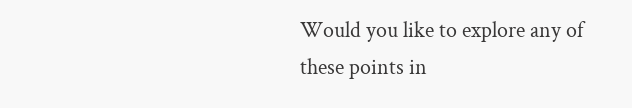Would you like to explore any of these points in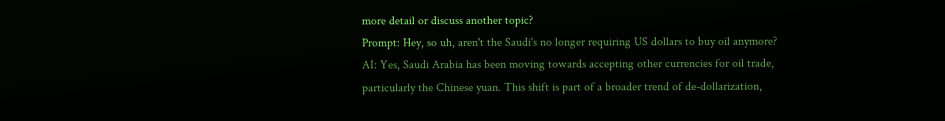more detail or discuss another topic?
Prompt: Hey, so uh, aren't the Saudi's no longer requiring US dollars to buy oil anymore?
AI: Yes, Saudi Arabia has been moving towards accepting other currencies for oil trade, particularly the Chinese yuan. This shift is part of a broader trend of de-dollarization,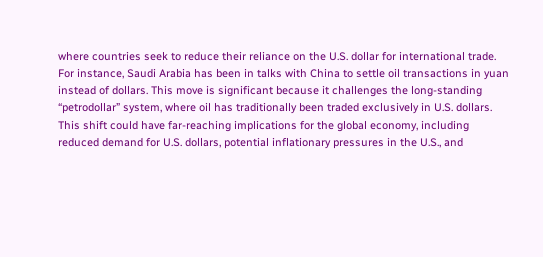where countries seek to reduce their reliance on the U.S. dollar for international trade.
For instance, Saudi Arabia has been in talks with China to settle oil transactions in yuan instead of dollars. This move is significant because it challenges the long-standing “petrodollar” system, where oil has traditionally been traded exclusively in U.S. dollars.
This shift could have far-reaching implications for the global economy, including reduced demand for U.S. dollars, potential inflationary pressures in the U.S., and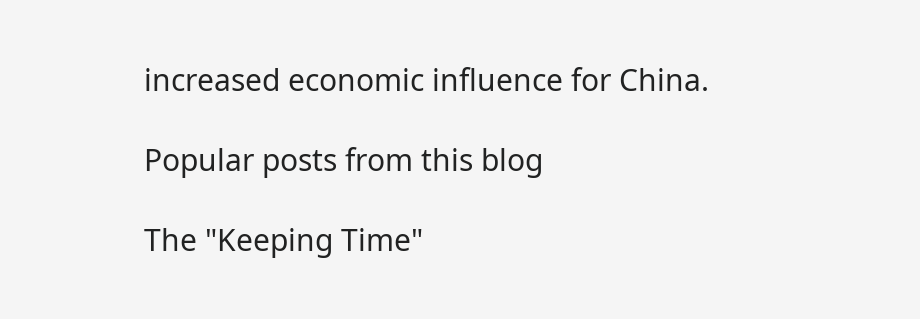increased economic influence for China.

Popular posts from this blog

The "Keeping Time"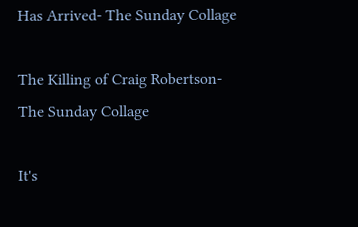Has Arrived- The Sunday Collage

The Killing of Craig Robertson- The Sunday Collage

It's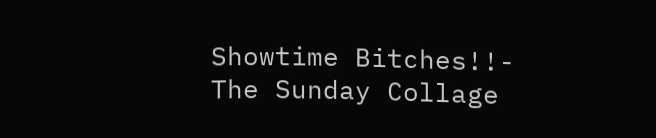Showtime Bitches!!- The Sunday Collage